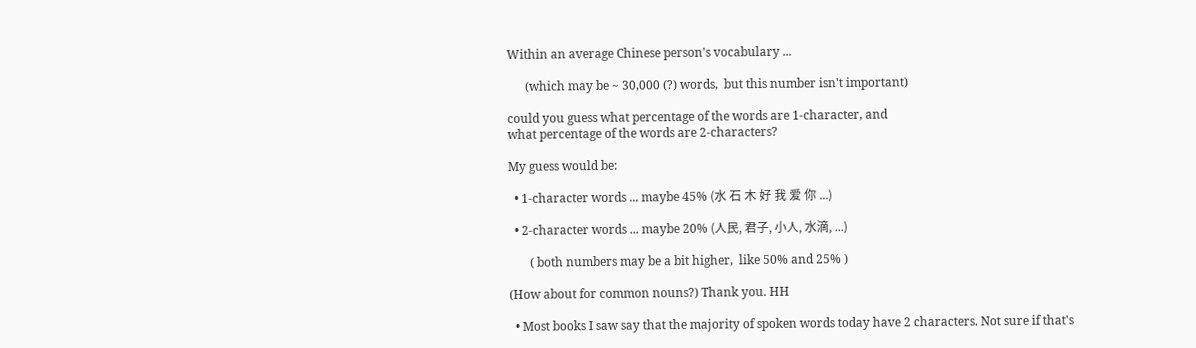Within an average Chinese person's vocabulary ...

      (which may be ~ 30,000 (?) words,  but this number isn't important)

could you guess what percentage of the words are 1-character, and
what percentage of the words are 2-characters?

My guess would be:

  • 1-character words ... maybe 45% (水 石 木 好 我 爱 你 ...)

  • 2-character words ... maybe 20% (人民, 君子, 小人, 水滴, ...)

       ( both numbers may be a bit higher,  like 50% and 25% )

(How about for common nouns?) Thank you. HH

  • Most books I saw say that the majority of spoken words today have 2 characters. Not sure if that's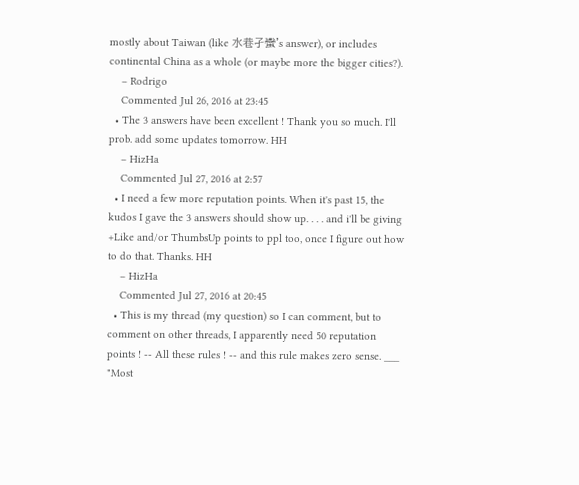mostly about Taiwan (like 水巷孑蠻's answer), or includes continental China as a whole (or maybe more the bigger cities?).
    – Rodrigo
    Commented Jul 26, 2016 at 23:45
  • The 3 answers have been excellent ! Thank you so much. I'll prob. add some updates tomorrow. HH
    – HizHa
    Commented Jul 27, 2016 at 2:57
  • I need a few more reputation points. When it's past 15, the kudos I gave the 3 answers should show up. . . . and i'll be giving +Like and/or ThumbsUp points to ppl too, once I figure out how to do that. Thanks. HH
    – HizHa
    Commented Jul 27, 2016 at 20:45
  • This is my thread (my question) so I can comment, but to comment on other threads, I apparently need 50 reputation points ! -- All these rules ! -- and this rule makes zero sense. ___ "Most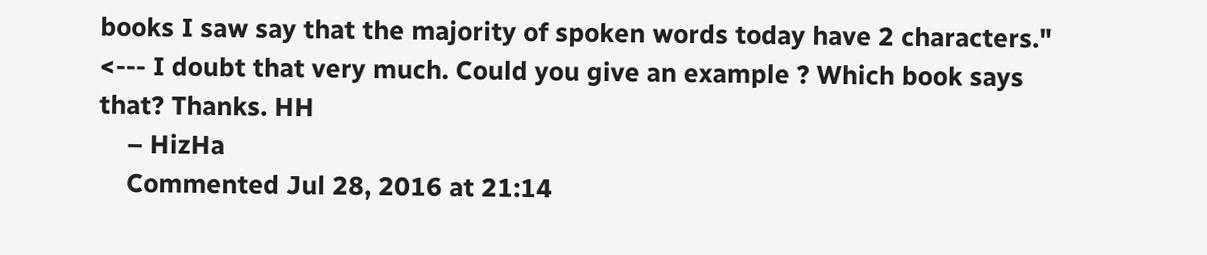books I saw say that the majority of spoken words today have 2 characters." <--- I doubt that very much. Could you give an example ? Which book says that? Thanks. HH
    – HizHa
    Commented Jul 28, 2016 at 21:14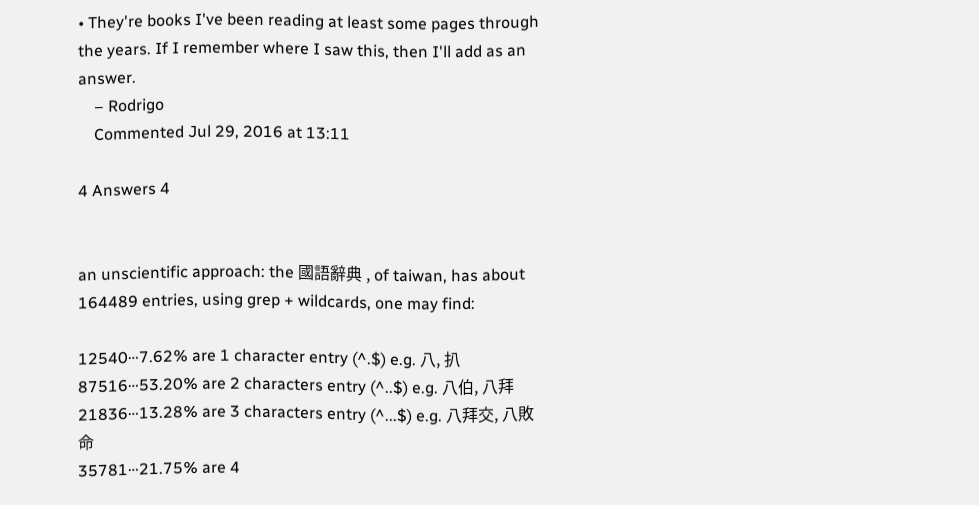• They're books I've been reading at least some pages through the years. If I remember where I saw this, then I'll add as an answer.
    – Rodrigo
    Commented Jul 29, 2016 at 13:11

4 Answers 4


an unscientific approach: the 國語辭典 , of taiwan, has about 164489 entries, using grep + wildcards, one may find:

12540⋯7.62% are 1 character entry (^.$) e.g. 八, 扒
87516⋯53.20% are 2 characters entry (^..$) e.g. 八伯, 八拜
21836⋯13.28% are 3 characters entry (^...$) e.g. 八拜交, 八敗命
35781⋯21.75% are 4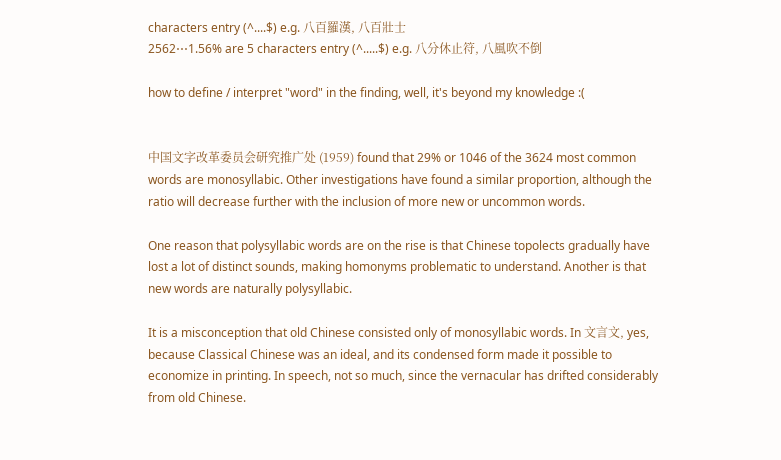characters entry (^....$) e.g. 八百羅漢, 八百壯士
2562⋯1.56% are 5 characters entry (^.....$) e.g. 八分休止符, 八風吹不倒

how to define / interpret "word" in the finding, well, it's beyond my knowledge :(


中国文字改革委员会研究推广处 (1959) found that 29% or 1046 of the 3624 most common words are monosyllabic. Other investigations have found a similar proportion, although the ratio will decrease further with the inclusion of more new or uncommon words.

One reason that polysyllabic words are on the rise is that Chinese topolects gradually have lost a lot of distinct sounds, making homonyms problematic to understand. Another is that new words are naturally polysyllabic.

It is a misconception that old Chinese consisted only of monosyllabic words. In 文言文, yes, because Classical Chinese was an ideal, and its condensed form made it possible to economize in printing. In speech, not so much, since the vernacular has drifted considerably from old Chinese.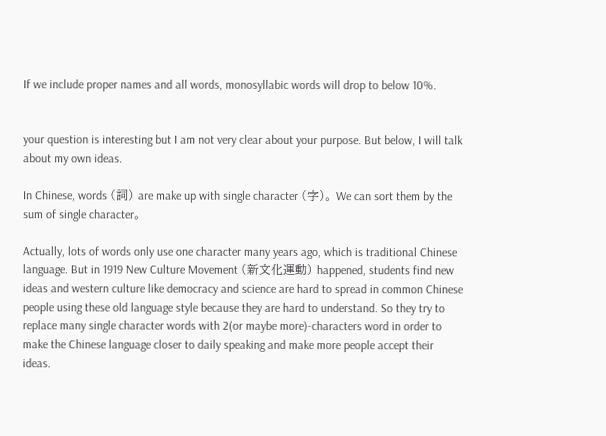If we include proper names and all words, monosyllabic words will drop to below 10%.


your question is interesting but I am not very clear about your purpose. But below, I will talk about my own ideas.

In Chinese, words (詞) are make up with single character (字)。 We can sort them by the sum of single character。

Actually, lots of words only use one character many years ago, which is traditional Chinese language. But in 1919 New Culture Movement (新文化運動) happened, students find new ideas and western culture like democracy and science are hard to spread in common Chinese people using these old language style because they are hard to understand. So they try to replace many single character words with 2(or maybe more)-characters word in order to make the Chinese language closer to daily speaking and make more people accept their ideas.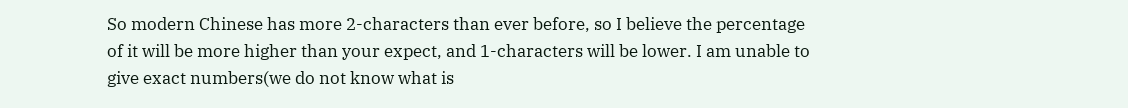So modern Chinese has more 2-characters than ever before, so I believe the percentage of it will be more higher than your expect, and 1-characters will be lower. I am unable to give exact numbers(we do not know what is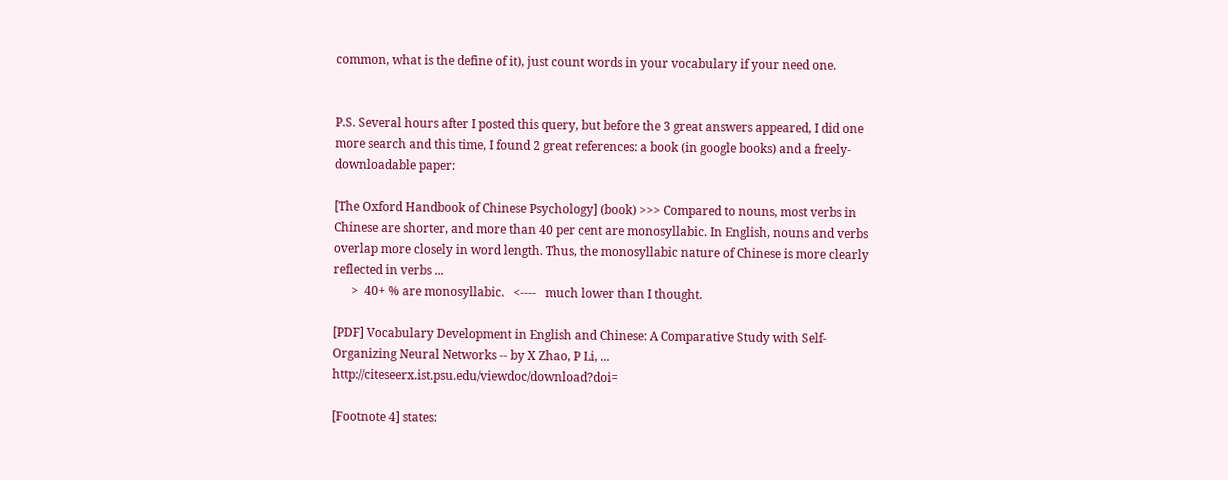common, what is the define of it), just count words in your vocabulary if your need one.


P.S. Several hours after I posted this query, but before the 3 great answers appeared, I did one more search and this time, I found 2 great references: a book (in google books) and a freely-downloadable paper:

[The Oxford Handbook of Chinese Psychology] (book) >>> Compared to nouns, most verbs in Chinese are shorter, and more than 40 per cent are monosyllabic. In English, nouns and verbs overlap more closely in word length. Thus, the monosyllabic nature of Chinese is more clearly reflected in verbs ...
      >  40+ % are monosyllabic.   <----   much lower than I thought.

[PDF] Vocabulary Development in English and Chinese: A Comparative Study with Self-Organizing Neural Networks -- by X Zhao, P Li, ... http://citeseerx.ist.psu.edu/viewdoc/download?doi=

[Footnote 4] states: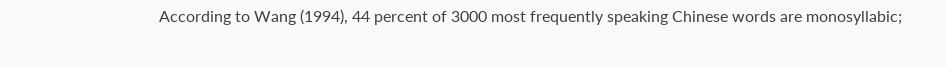According to Wang (1994), 44 percent of 3000 most frequently speaking Chinese words are monosyllabic;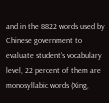and in the 8822 words used by Chinese government to evaluate student’s vocabulary level, 22 percent of them are monosyllabic words (Xing,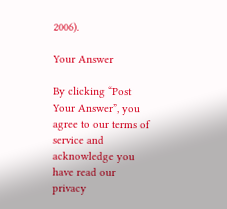2006).

Your Answer

By clicking “Post Your Answer”, you agree to our terms of service and acknowledge you have read our privacy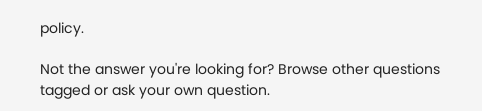policy.

Not the answer you're looking for? Browse other questions tagged or ask your own question.